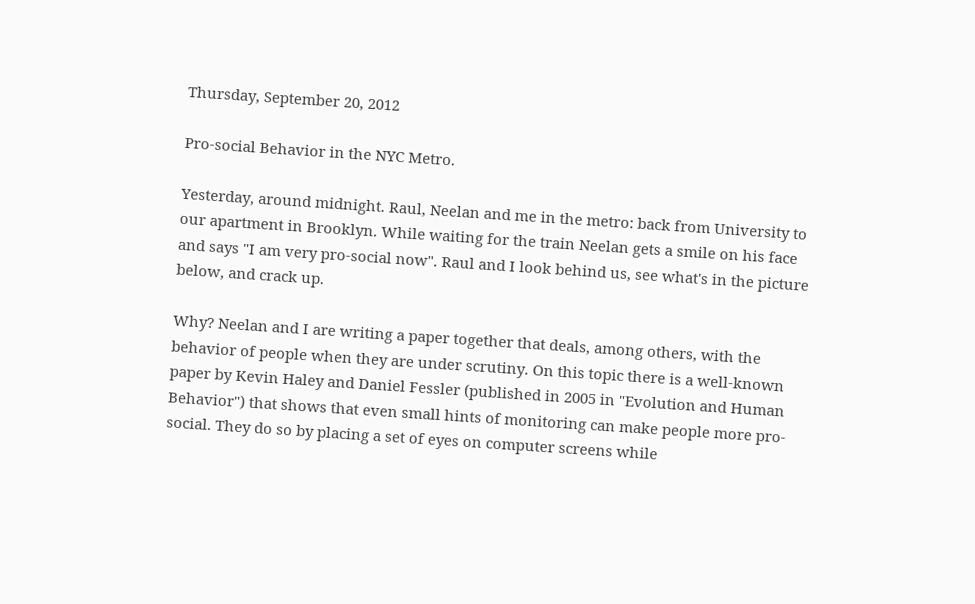Thursday, September 20, 2012

Pro-social Behavior in the NYC Metro.

Yesterday, around midnight. Raul, Neelan and me in the metro: back from University to our apartment in Brooklyn. While waiting for the train Neelan gets a smile on his face and says "I am very pro-social now". Raul and I look behind us, see what's in the picture below, and crack up.

Why? Neelan and I are writing a paper together that deals, among others, with the behavior of people when they are under scrutiny. On this topic there is a well-known paper by Kevin Haley and Daniel Fessler (published in 2005 in "Evolution and Human Behavior") that shows that even small hints of monitoring can make people more pro-social. They do so by placing a set of eyes on computer screens while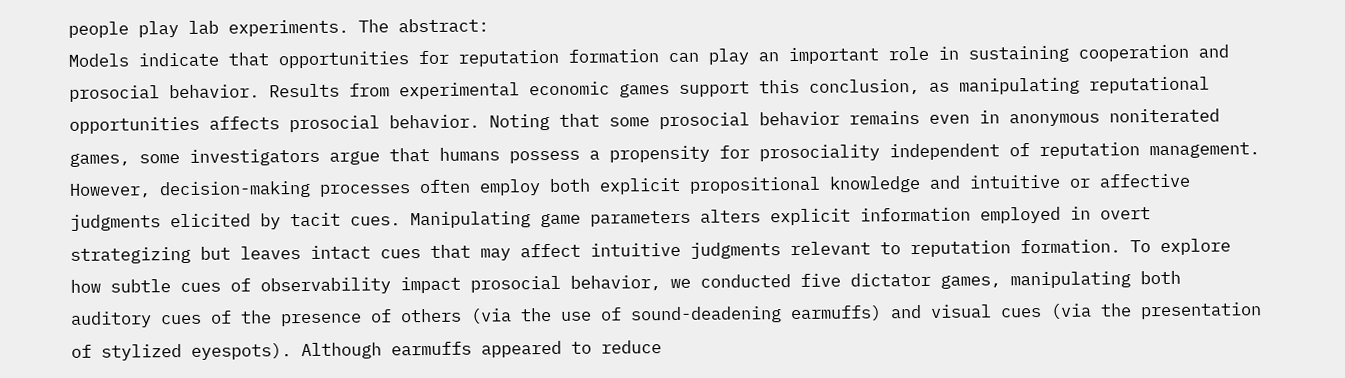people play lab experiments. The abstract:
Models indicate that opportunities for reputation formation can play an important role in sustaining cooperation and prosocial behavior. Results from experimental economic games support this conclusion, as manipulating reputational opportunities affects prosocial behavior. Noting that some prosocial behavior remains even in anonymous noniterated games, some investigators argue that humans possess a propensity for prosociality independent of reputation management. However, decision-making processes often employ both explicit propositional knowledge and intuitive or affective judgments elicited by tacit cues. Manipulating game parameters alters explicit information employed in overt strategizing but leaves intact cues that may affect intuitive judgments relevant to reputation formation. To explore how subtle cues of observability impact prosocial behavior, we conducted five dictator games, manipulating both auditory cues of the presence of others (via the use of sound-deadening earmuffs) and visual cues (via the presentation of stylized eyespots). Although earmuffs appeared to reduce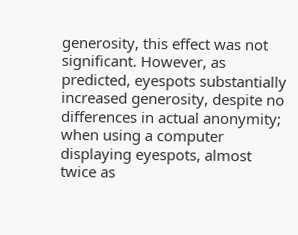generosity, this effect was not significant. However, as predicted, eyespots substantially increased generosity, despite no differences in actual anonymity; when using a computer displaying eyespots, almost twice as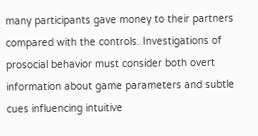many participants gave money to their partners compared with the controls. Investigations of prosocial behavior must consider both overt information about game parameters and subtle cues influencing intuitive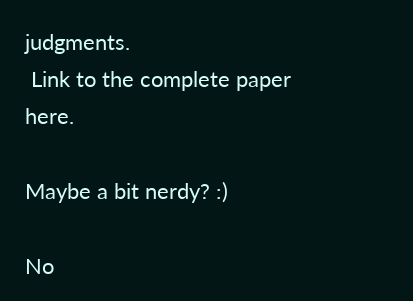judgments.
 Link to the complete paper here.

Maybe a bit nerdy? :)

No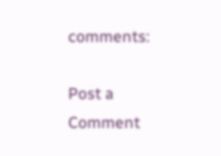comments:

Post a Comment